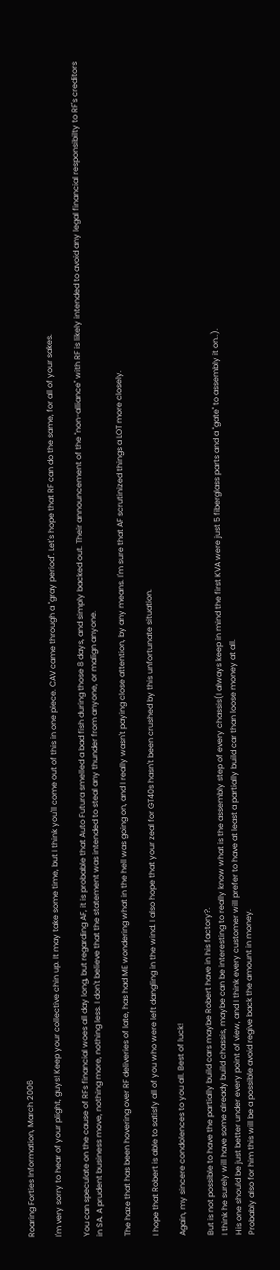Roaring Forties Information, March 2006

I'm very sorry to hear of your plight, guys! Keep your collective chin up. It may take some time, but I think you'll come out of this in one piece. CAV came through a "gray period". Let's hope that RF can do the same, for all of your sakes.

You can speculate on the cause of RFs financial woes all day long, but regarding AF, it is probable that Auto Futura smelled a bad fish during those 8 days, and simply backed out. Their announcement of the "non-alliance" with RF is likely intended to avoid any legal financial responsibilty to RF's creditors in SA. A prudent business move, nothing more, nothing less. I don't believe that the statement was intended to steal any thunder from anyone, or malign anyone.

The haze that has been hovering over RF deliveries of late, has had ME wondering what in the hell was going on, and I really wasn't paying close attention, by any means. I'm sure that AF scrutinized things a LOT more closely.

I hope that Robert is able to satisfy all of you who were left dangling in the wind. I also hope that your zeal for GT40s hasn't been crushed by this unfortunate situation.

Again, my sincere condolences to you all. Best of luck!

But is not possible to have the partially build cars maybe Robert have in his factory?.
I think he surely will have some already build chassis, maybe can be interesting to really know what is the assembly step of every chassis(I always keep in mind the first KVA were just 5 fiberglass parts and a "gate" to assembly it on..).
His one should be just better under every point of view, and I think every customer will prefer to have at least a partially build car than loose money at all.
Probably also for him this will be a possible avoid regive back the amount in money.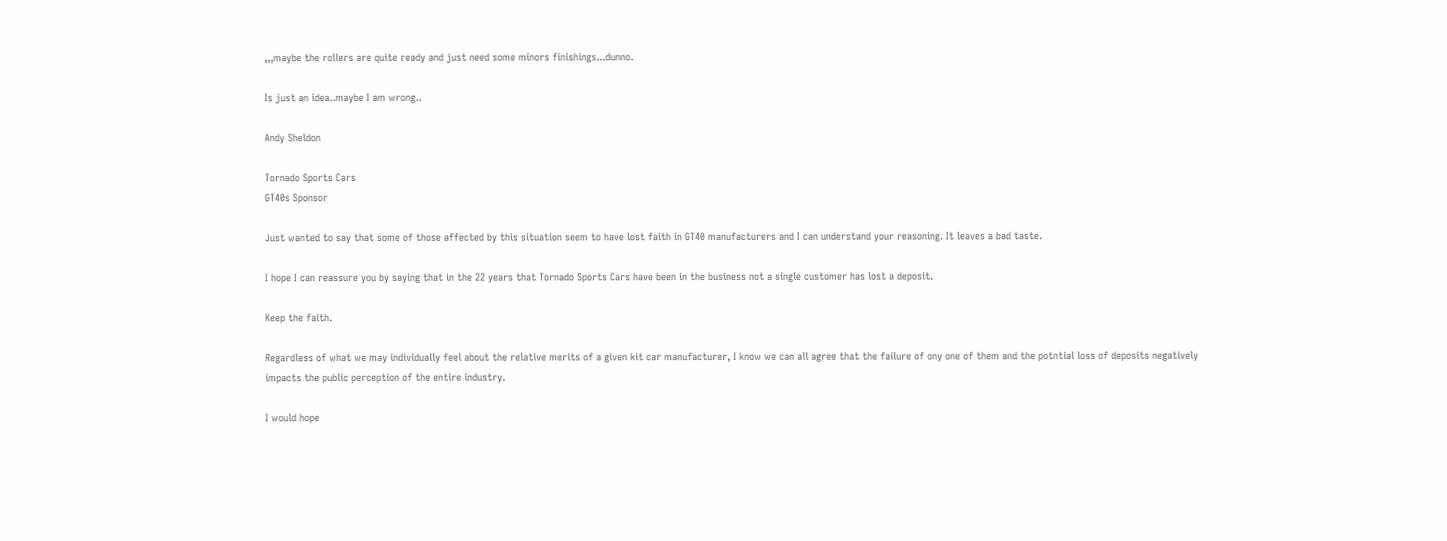,,,maybe the rollers are quite ready and just need some minors finishings...dunno.

Is just an idea..maybe I am wrong..

Andy Sheldon

Tornado Sports Cars
GT40s Sponsor

Just wanted to say that some of those affected by this situation seem to have lost faith in GT40 manufacturers and I can understand your reasoning. It leaves a bad taste.

I hope I can reassure you by saying that in the 22 years that Tornado Sports Cars have been in the business not a single customer has lost a deposit.

Keep the faith.

Regardless of what we may individually feel about the relative merits of a given kit car manufacturer, I know we can all agree that the failure of ony one of them and the potntial loss of deposits negatively impacts the public perception of the entire industry.

I would hope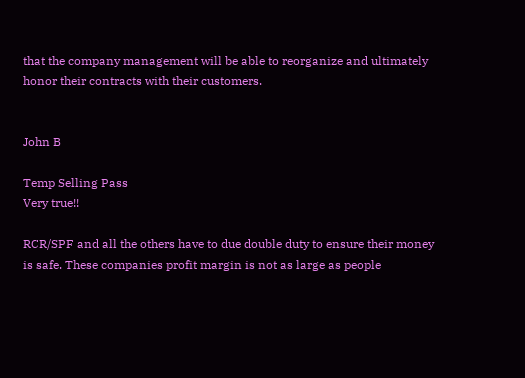that the company management will be able to reorganize and ultimately honor their contracts with their customers.


John B

Temp Selling Pass
Very true!!

RCR/SPF and all the others have to due double duty to ensure their money is safe. These companies profit margin is not as large as people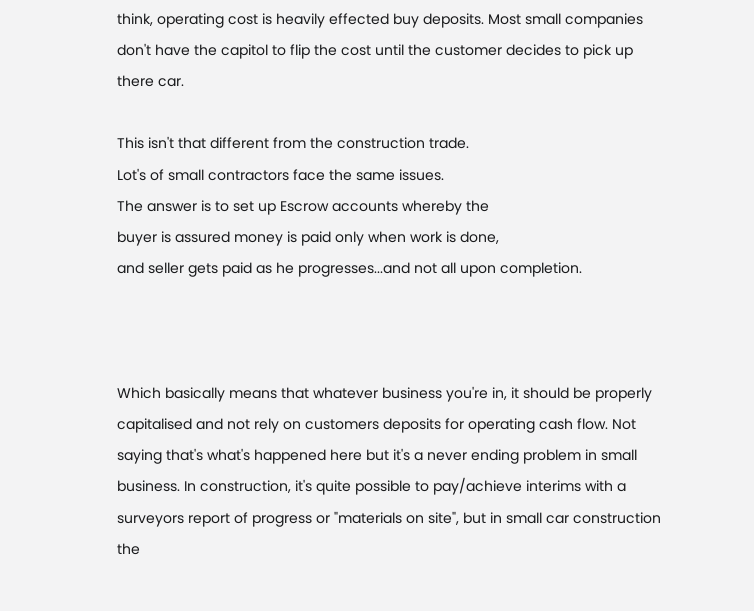think, operating cost is heavily effected buy deposits. Most small companies don't have the capitol to flip the cost until the customer decides to pick up there car.

This isn't that different from the construction trade.
Lot's of small contractors face the same issues.
The answer is to set up Escrow accounts whereby the
buyer is assured money is paid only when work is done,
and seller gets paid as he progresses...and not all upon completion.



Which basically means that whatever business you're in, it should be properly capitalised and not rely on customers deposits for operating cash flow. Not saying that's what's happened here but it's a never ending problem in small business. In construction, it's quite possible to pay/achieve interims with a surveyors report of progress or "materials on site", but in small car construction the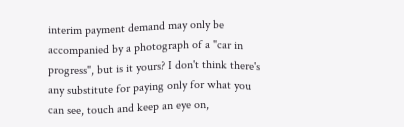interim payment demand may only be accompanied by a photograph of a "car in progress", but is it yours? I don't think there's any substitute for paying only for what you can see, touch and keep an eye on,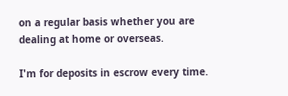on a regular basis whether you are dealing at home or overseas.

I'm for deposits in escrow every time.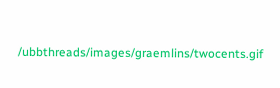/ubbthreads/images/graemlins/twocents.gif